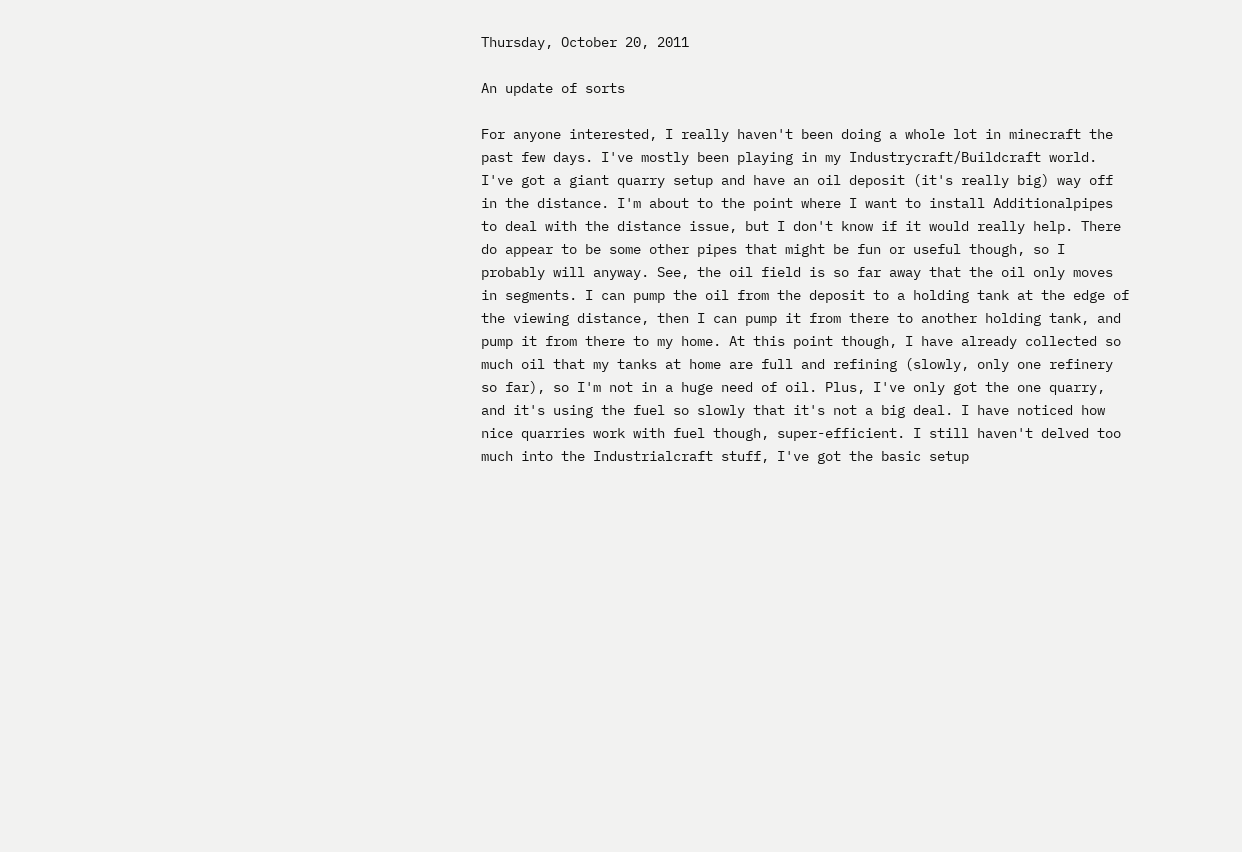Thursday, October 20, 2011

An update of sorts

For anyone interested, I really haven't been doing a whole lot in minecraft the past few days. I've mostly been playing in my Industrycraft/Buildcraft world. I've got a giant quarry setup and have an oil deposit (it's really big) way off in the distance. I'm about to the point where I want to install Additionalpipes to deal with the distance issue, but I don't know if it would really help. There do appear to be some other pipes that might be fun or useful though, so I probably will anyway. See, the oil field is so far away that the oil only moves in segments. I can pump the oil from the deposit to a holding tank at the edge of the viewing distance, then I can pump it from there to another holding tank, and pump it from there to my home. At this point though, I have already collected so much oil that my tanks at home are full and refining (slowly, only one refinery so far), so I'm not in a huge need of oil. Plus, I've only got the one quarry, and it's using the fuel so slowly that it's not a big deal. I have noticed how nice quarries work with fuel though, super-efficient. I still haven't delved too much into the Industrialcraft stuff, I've got the basic setup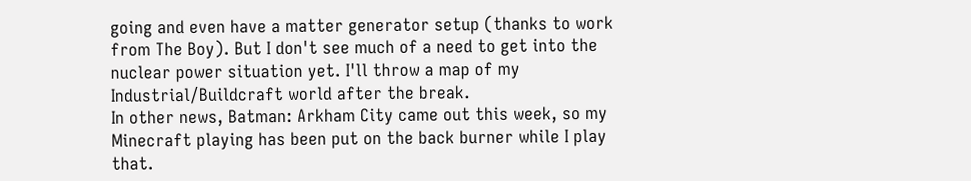going and even have a matter generator setup (thanks to work from The Boy). But I don't see much of a need to get into the nuclear power situation yet. I'll throw a map of my Industrial/Buildcraft world after the break.
In other news, Batman: Arkham City came out this week, so my Minecraft playing has been put on the back burner while I play that.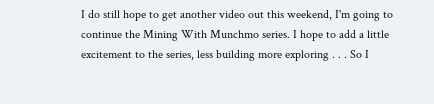I do still hope to get another video out this weekend, I'm going to continue the Mining With Munchmo series. I hope to add a little excitement to the series, less building more exploring . . . So I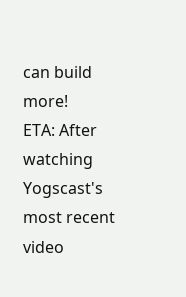can build more!
ETA: After watching Yogscast's most recent video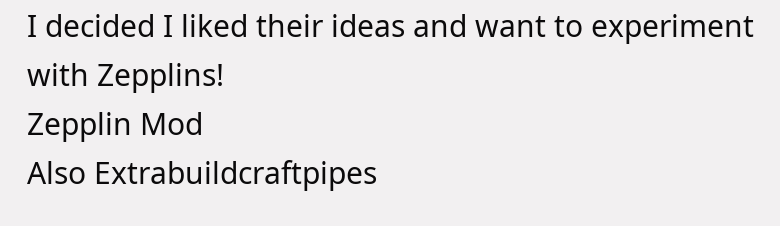I decided I liked their ideas and want to experiment with Zepplins!
Zepplin Mod
Also Extrabuildcraftpipes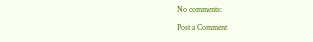No comments:

Post a Comment